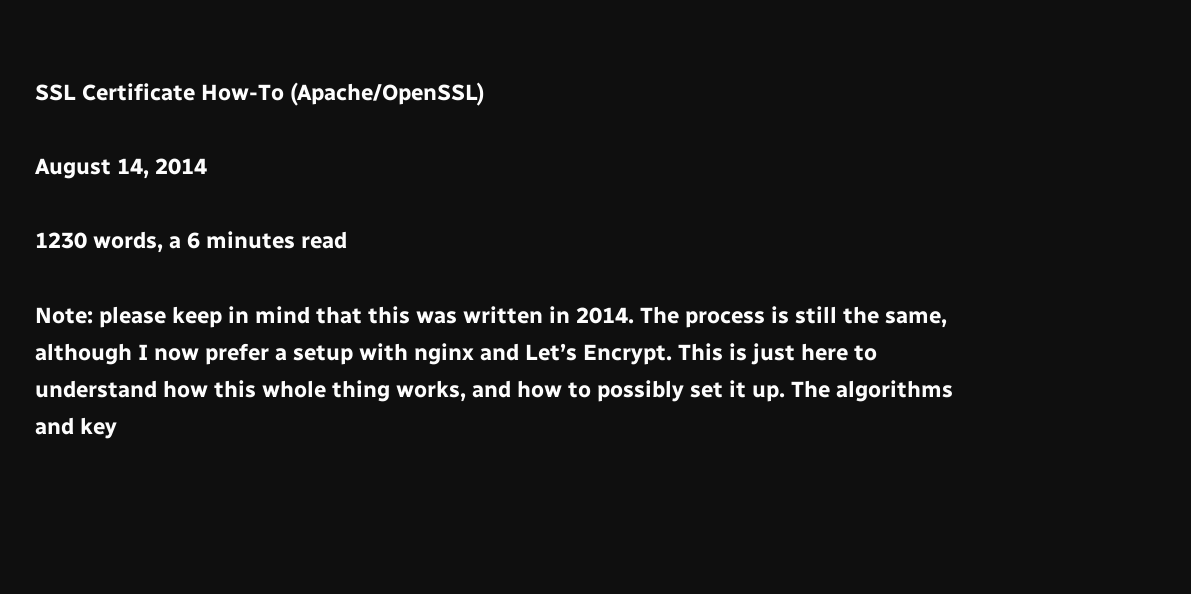SSL Certificate How-To (Apache/OpenSSL)

August 14, 2014

1230 words, a 6 minutes read

Note: please keep in mind that this was written in 2014. The process is still the same, although I now prefer a setup with nginx and Let’s Encrypt. This is just here to understand how this whole thing works, and how to possibly set it up. The algorithms and key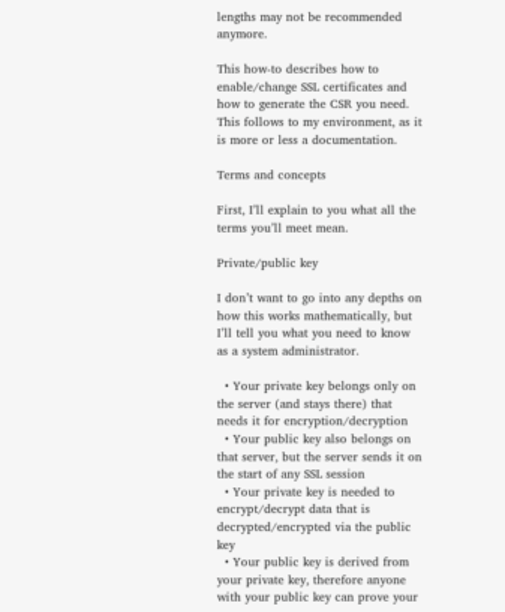lengths may not be recommended anymore.

This how-to describes how to enable/change SSL certificates and how to generate the CSR you need. This follows to my environment, as it is more or less a documentation.

Terms and concepts

First, I’ll explain to you what all the terms you’ll meet mean.

Private/public key

I don’t want to go into any depths on how this works mathematically, but I’ll tell you what you need to know as a system administrator.

  • Your private key belongs only on the server (and stays there) that needs it for encryption/decryption
  • Your public key also belongs on that server, but the server sends it on the start of any SSL session
  • Your private key is needed to encrypt/decrypt data that is decrypted/encrypted via the public key
  • Your public key is derived from your private key, therefore anyone with your public key can prove your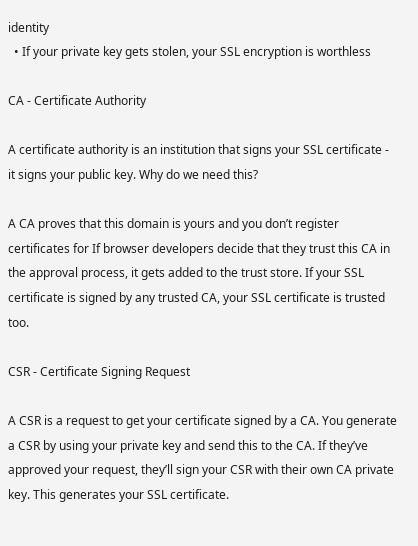identity
  • If your private key gets stolen, your SSL encryption is worthless

CA - Certificate Authority

A certificate authority is an institution that signs your SSL certificate - it signs your public key. Why do we need this?

A CA proves that this domain is yours and you don’t register certificates for If browser developers decide that they trust this CA in the approval process, it gets added to the trust store. If your SSL certificate is signed by any trusted CA, your SSL certificate is trusted too.

CSR - Certificate Signing Request

A CSR is a request to get your certificate signed by a CA. You generate a CSR by using your private key and send this to the CA. If they’ve approved your request, they’ll sign your CSR with their own CA private key. This generates your SSL certificate.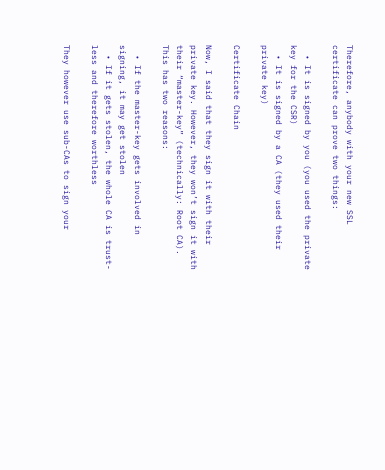Therefore, anybody with your new SSL certificate can prove two things:

  • It is signed by you (you used the private key for the CSR)
  • It is signed by a CA (they used their private key)

Certificate Chain

Now, I said that they sign it with their private key. However, they won’t sign it with their “master-key” (technically: Root CA). This has two reasons:

  • If the master-key gets involved in signing, it may get stolen
  • If it gets stolen, the whole CA is trust-less and therefore worthless

They however use sub-CAs to sign your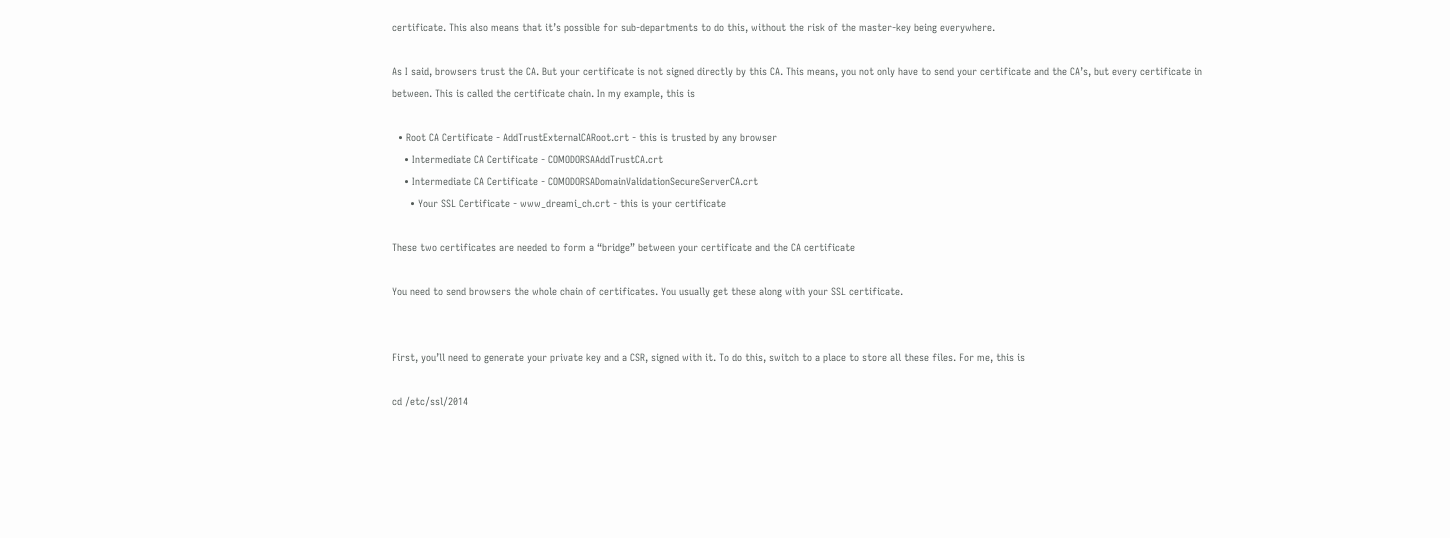certificate. This also means that it’s possible for sub-departments to do this, without the risk of the master-key being everywhere.

As I said, browsers trust the CA. But your certificate is not signed directly by this CA. This means, you not only have to send your certificate and the CA’s, but every certificate in between. This is called the certificate chain. In my example, this is

  • Root CA Certificate - AddTrustExternalCARoot.crt - this is trusted by any browser
    • Intermediate CA Certificate - COMODORSAAddTrustCA.crt
    • Intermediate CA Certificate - COMODORSADomainValidationSecureServerCA.crt
      • Your SSL Certificate - www_dreami_ch.crt - this is your certificate

These two certificates are needed to form a “bridge” between your certificate and the CA certificate

You need to send browsers the whole chain of certificates. You usually get these along with your SSL certificate.


First, you’ll need to generate your private key and a CSR, signed with it. To do this, switch to a place to store all these files. For me, this is

cd /etc/ssl/2014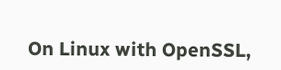On Linux with OpenSSL,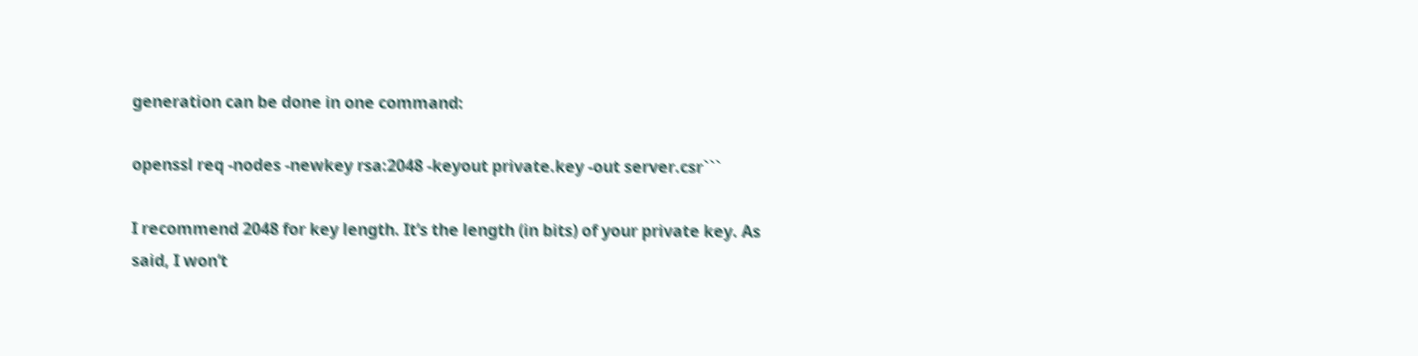generation can be done in one command:

openssl req -nodes -newkey rsa:2048 -keyout private.key -out server.csr```

I recommend 2048 for key length. It’s the length (in bits) of your private key. As said, I won’t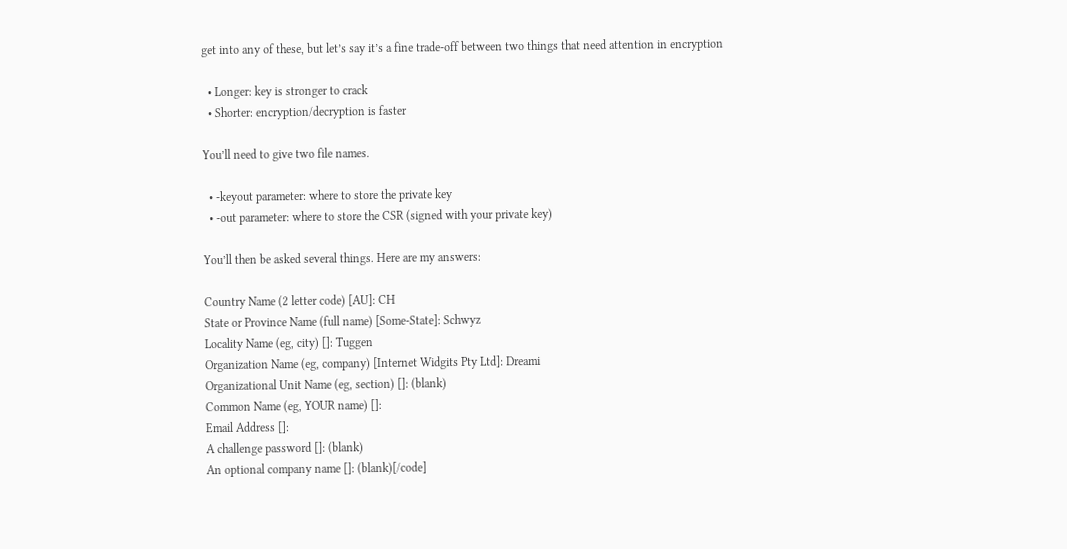get into any of these, but let’s say it’s a fine trade-off between two things that need attention in encryption

  • Longer: key is stronger to crack
  • Shorter: encryption/decryption is faster

You’ll need to give two file names.

  • -keyout parameter: where to store the private key
  • -out parameter: where to store the CSR (signed with your private key)

You’ll then be asked several things. Here are my answers:

Country Name (2 letter code) [AU]: CH
State or Province Name (full name) [Some-State]: Schwyz
Locality Name (eg, city) []: Tuggen
Organization Name (eg, company) [Internet Widgits Pty Ltd]: Dreami
Organizational Unit Name (eg, section) []: (blank)
Common Name (eg, YOUR name) []:
Email Address []:
A challenge password []: (blank)
An optional company name []: (blank)[/code]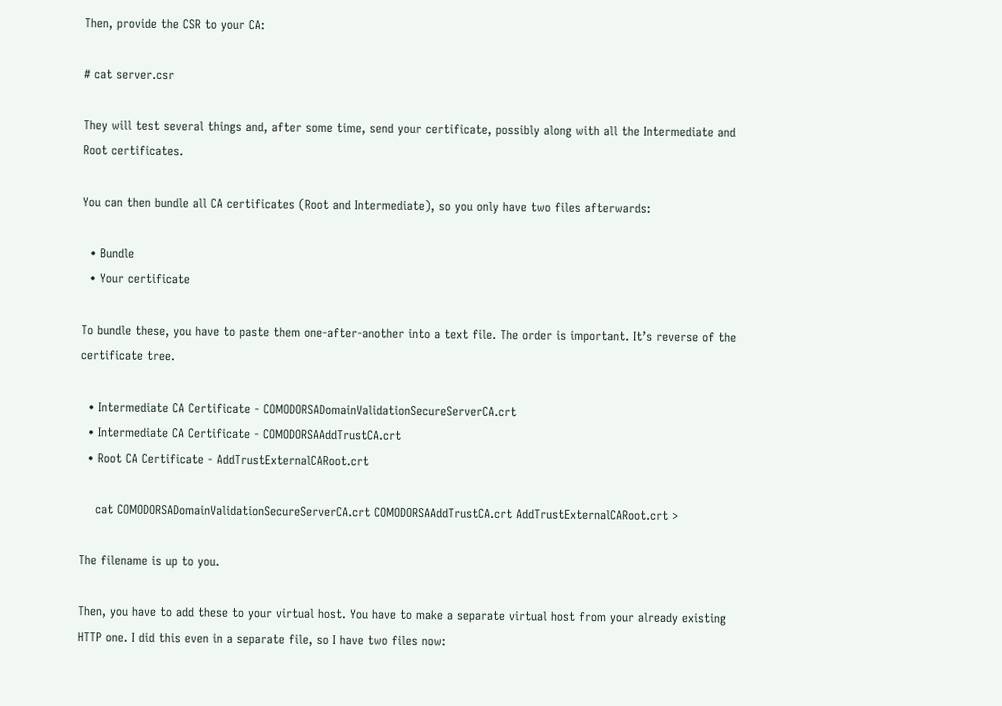Then, provide the CSR to your CA:

# cat server.csr

They will test several things and, after some time, send your certificate, possibly along with all the Intermediate and Root certificates.

You can then bundle all CA certificates (Root and Intermediate), so you only have two files afterwards:

  • Bundle
  • Your certificate

To bundle these, you have to paste them one-after-another into a text file. The order is important. It’s reverse of the certificate tree.

  • Intermediate CA Certificate - COMODORSADomainValidationSecureServerCA.crt
  • Intermediate CA Certificate - COMODORSAAddTrustCA.crt
  • Root CA Certificate - AddTrustExternalCARoot.crt

    cat COMODORSADomainValidationSecureServerCA.crt COMODORSAAddTrustCA.crt AddTrustExternalCARoot.crt >

The filename is up to you.

Then, you have to add these to your virtual host. You have to make a separate virtual host from your already existing HTTP one. I did this even in a separate file, so I have two files now: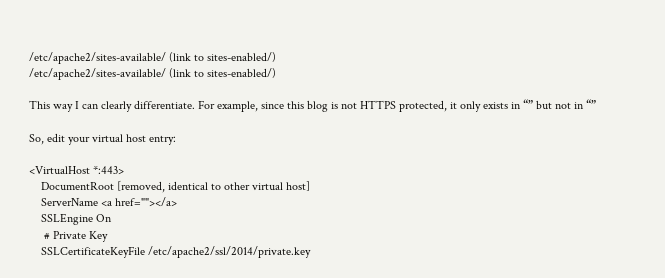/etc/apache2/sites-available/ (link to sites-enabled/)
/etc/apache2/sites-available/ (link to sites-enabled/)

This way I can clearly differentiate. For example, since this blog is not HTTPS protected, it only exists in “” but not in “”

So, edit your virtual host entry:

<VirtualHost *:443>
    DocumentRoot [removed, identical to other virtual host]
    ServerName <a href=""></a>
    SSLEngine On
     # Private Key
    SSLCertificateKeyFile /etc/apache2/ssl/2014/private.key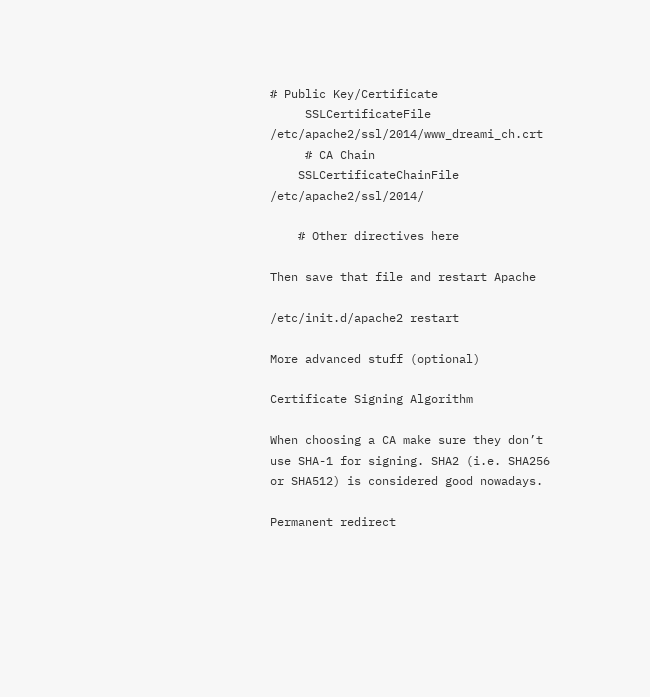# Public Key/Certificate
     SSLCertificateFile /etc/apache2/ssl/2014/www_dreami_ch.crt
     # CA Chain
    SSLCertificateChainFile /etc/apache2/ssl/2014/

    # Other directives here

Then save that file and restart Apache

/etc/init.d/apache2 restart

More advanced stuff (optional)

Certificate Signing Algorithm

When choosing a CA make sure they don’t use SHA-1 for signing. SHA2 (i.e. SHA256 or SHA512) is considered good nowadays.

Permanent redirect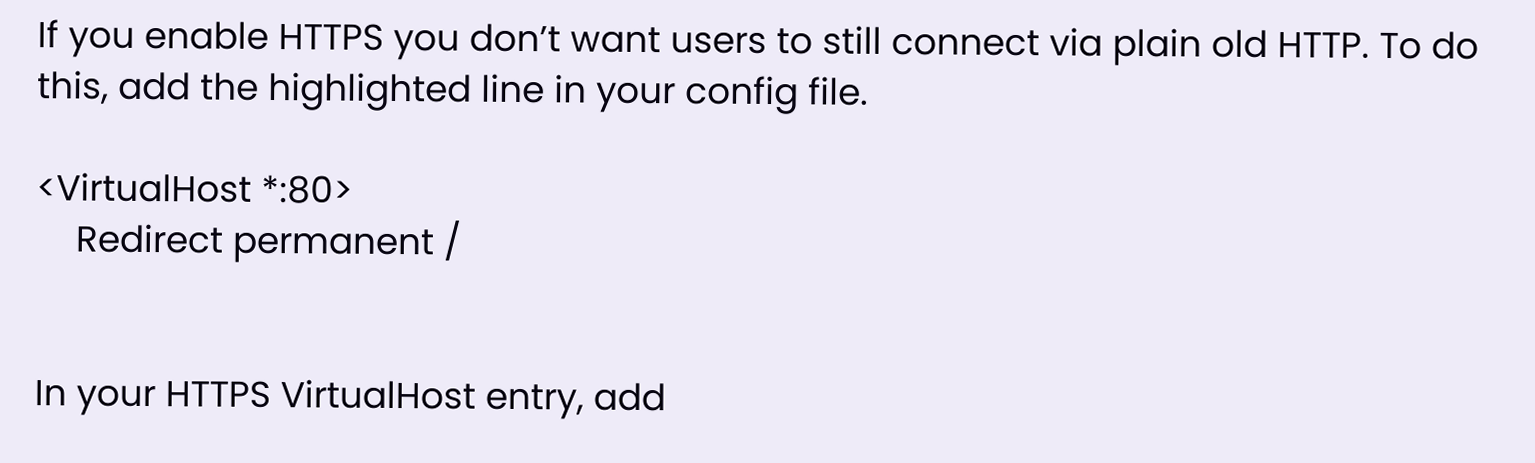If you enable HTTPS you don’t want users to still connect via plain old HTTP. To do this, add the highlighted line in your config file.

<VirtualHost *:80>
    Redirect permanent /


In your HTTPS VirtualHost entry, add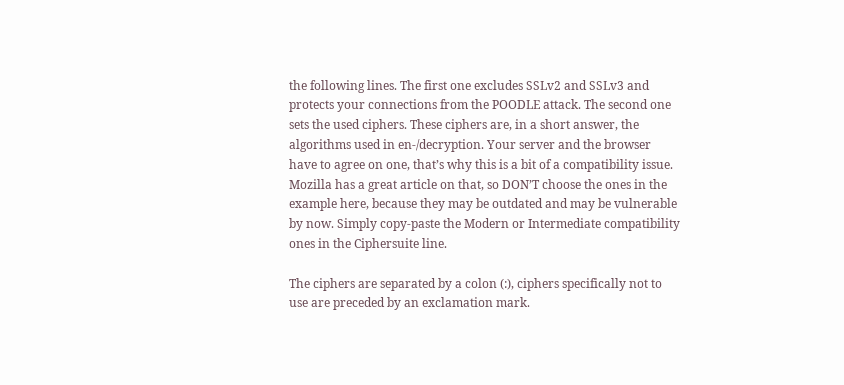the following lines. The first one excludes SSLv2 and SSLv3 and protects your connections from the POODLE attack. The second one sets the used ciphers. These ciphers are, in a short answer, the algorithms used in en-/decryption. Your server and the browser have to agree on one, that’s why this is a bit of a compatibility issue. Mozilla has a great article on that, so DON’T choose the ones in the example here, because they may be outdated and may be vulnerable by now. Simply copy-paste the Modern or Intermediate compatibility ones in the Ciphersuite line.

The ciphers are separated by a colon (:), ciphers specifically not to use are preceded by an exclamation mark.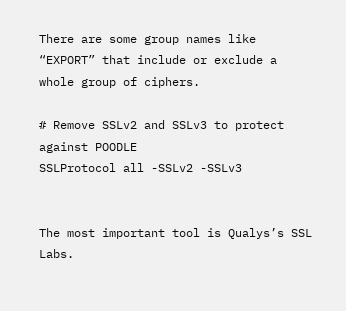There are some group names like “EXPORT” that include or exclude a whole group of ciphers.

# Remove SSLv2 and SSLv3 to protect against POODLE
SSLProtocol all -SSLv2 -SSLv3


The most important tool is Qualys’s SSL Labs.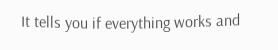It tells you if everything works and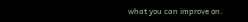what you can improve on.